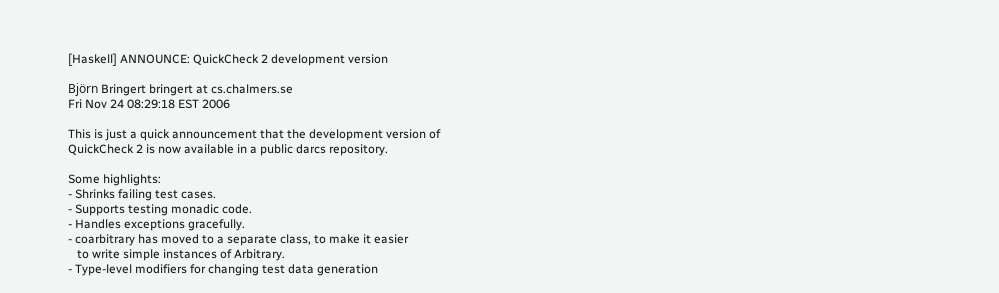[Haskell] ANNOUNCE: QuickCheck 2 development version

Björn Bringert bringert at cs.chalmers.se
Fri Nov 24 08:29:18 EST 2006

This is just a quick announcement that the development version of
QuickCheck 2 is now available in a public darcs repository.

Some highlights:
- Shrinks failing test cases.
- Supports testing monadic code.
- Handles exceptions gracefully.
- coarbitrary has moved to a separate class, to make it easier
   to write simple instances of Arbitrary.
- Type-level modifiers for changing test data generation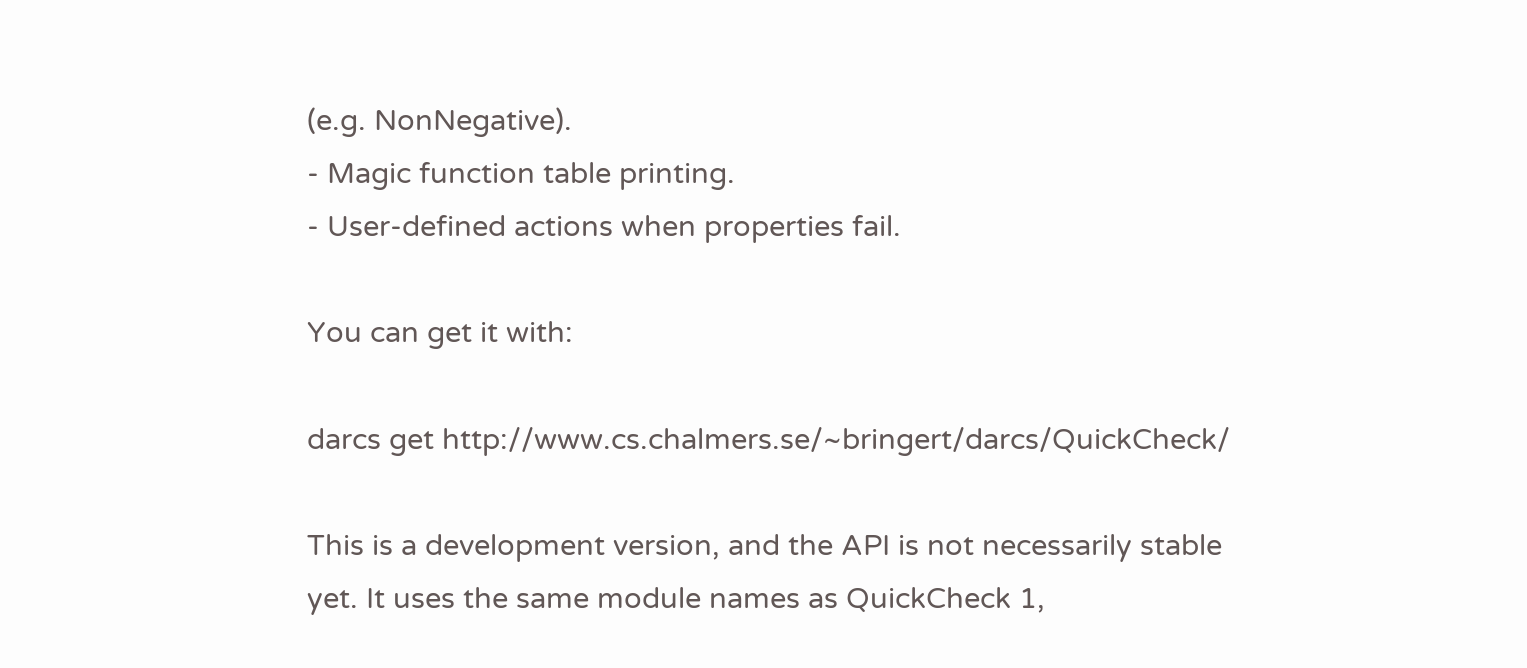(e.g. NonNegative).
- Magic function table printing.
- User-defined actions when properties fail.

You can get it with:

darcs get http://www.cs.chalmers.se/~bringert/darcs/QuickCheck/

This is a development version, and the API is not necessarily stable
yet. It uses the same module names as QuickCheck 1,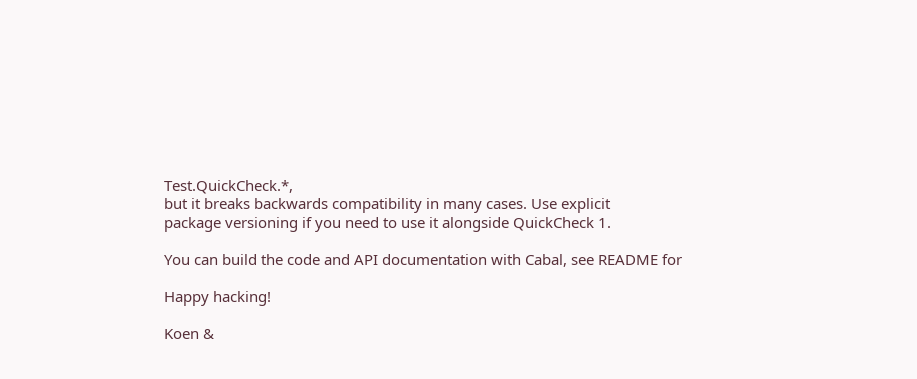Test.QuickCheck.*,
but it breaks backwards compatibility in many cases. Use explicit
package versioning if you need to use it alongside QuickCheck 1.

You can build the code and API documentation with Cabal, see README for

Happy hacking!

Koen &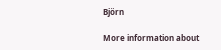Björn

More information about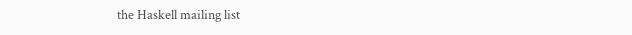the Haskell mailing list